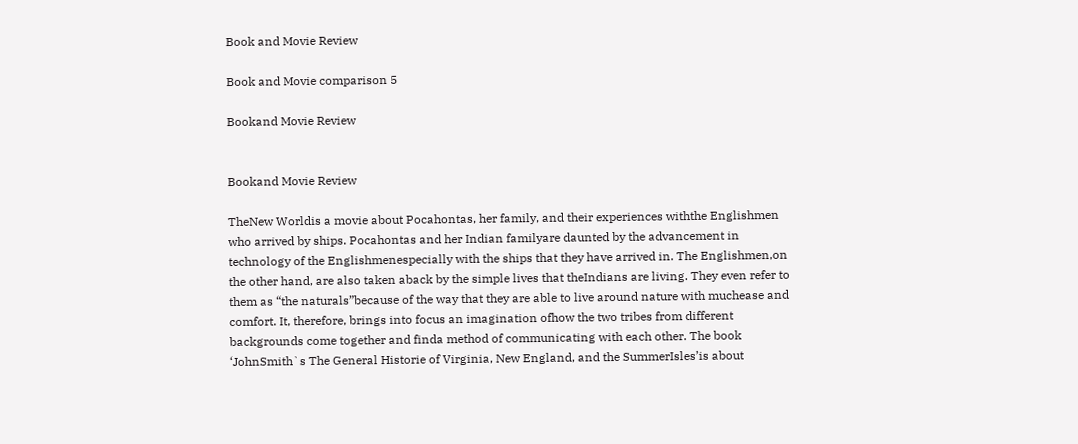Book and Movie Review

Book and Movie comparison 5

Bookand Movie Review


Bookand Movie Review

TheNew Worldis a movie about Pocahontas, her family, and their experiences withthe Englishmen who arrived by ships. Pocahontas and her Indian familyare daunted by the advancement in technology of the Englishmenespecially with the ships that they have arrived in. The Englishmen,on the other hand, are also taken aback by the simple lives that theIndians are living. They even refer to them as “the naturals”because of the way that they are able to live around nature with muchease and comfort. It, therefore, brings into focus an imagination ofhow the two tribes from different backgrounds come together and finda method of communicating with each other. The book ‘JohnSmith`s The General Historie of Virginia, New England, and the SummerIsles’is about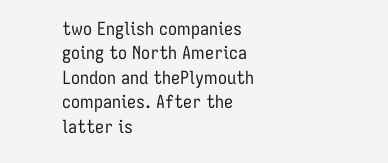two English companies going to North America London and thePlymouth companies. After the latter is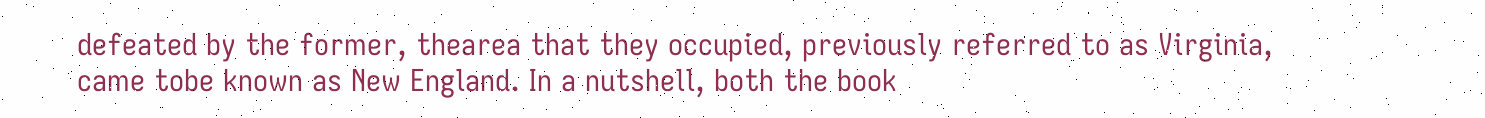defeated by the former, thearea that they occupied, previously referred to as Virginia, came tobe known as New England. In a nutshell, both the book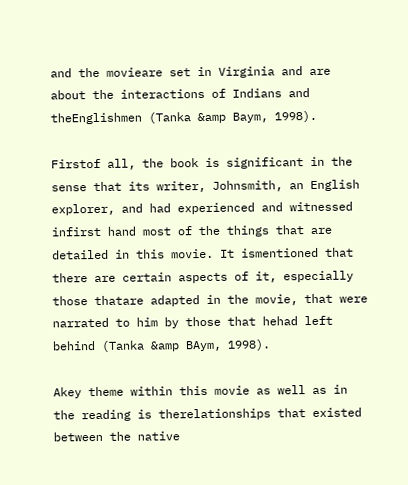and the movieare set in Virginia and are about the interactions of Indians and theEnglishmen (Tanka &amp Baym, 1998).

Firstof all, the book is significant in the sense that its writer, Johnsmith, an English explorer, and had experienced and witnessed infirst hand most of the things that are detailed in this movie. It ismentioned that there are certain aspects of it, especially those thatare adapted in the movie, that were narrated to him by those that hehad left behind (Tanka &amp BAym, 1998).

Akey theme within this movie as well as in the reading is therelationships that existed between the native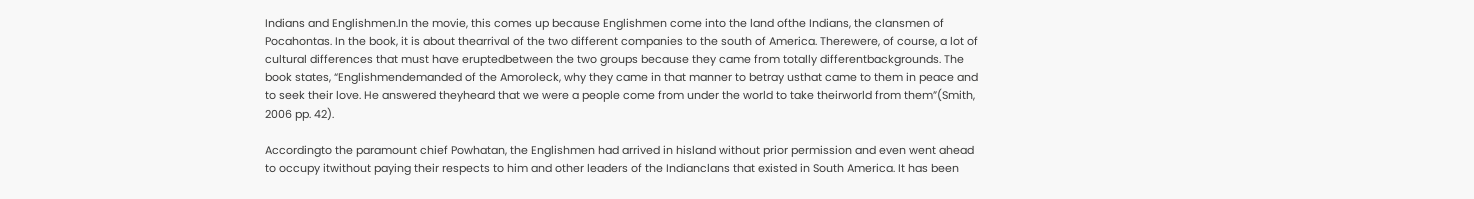Indians and Englishmen.In the movie, this comes up because Englishmen come into the land ofthe Indians, the clansmen of Pocahontas. In the book, it is about thearrival of the two different companies to the south of America. Therewere, of course, a lot of cultural differences that must have eruptedbetween the two groups because they came from totally differentbackgrounds. The book states, “Englishmendemanded of the Amoroleck, why they came in that manner to betray usthat came to them in peace and to seek their love. He answered theyheard that we were a people come from under the world to take theirworld from them”(Smith, 2006 pp. 42).

Accordingto the paramount chief Powhatan, the Englishmen had arrived in hisland without prior permission and even went ahead to occupy itwithout paying their respects to him and other leaders of the Indianclans that existed in South America. It has been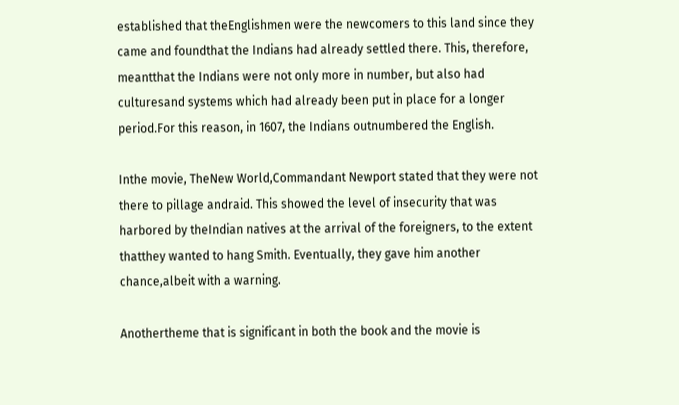established that theEnglishmen were the newcomers to this land since they came and foundthat the Indians had already settled there. This, therefore, meantthat the Indians were not only more in number, but also had culturesand systems which had already been put in place for a longer period.For this reason, in 1607, the Indians outnumbered the English.

Inthe movie, TheNew World,Commandant Newport stated that they were not there to pillage andraid. This showed the level of insecurity that was harbored by theIndian natives at the arrival of the foreigners, to the extent thatthey wanted to hang Smith. Eventually, they gave him another chance,albeit with a warning.

Anothertheme that is significant in both the book and the movie is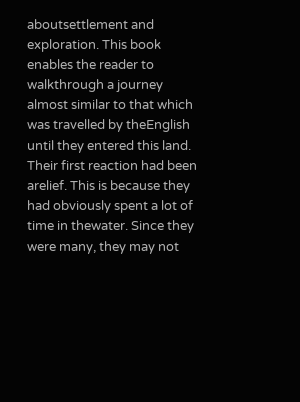aboutsettlement and exploration. This book enables the reader to walkthrough a journey almost similar to that which was travelled by theEnglish until they entered this land. Their first reaction had been arelief. This is because they had obviously spent a lot of time in thewater. Since they were many, they may not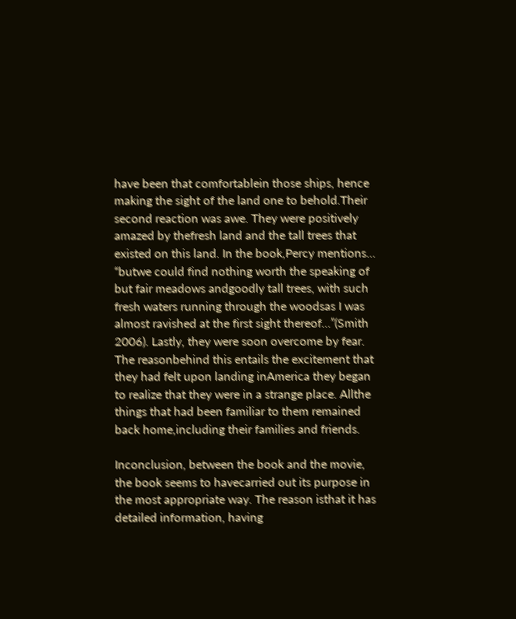have been that comfortablein those ships, hence making the sight of the land one to behold.Their second reaction was awe. They were positively amazed by thefresh land and the tall trees that existed on this land. In the book,Percy mentions… “butwe could find nothing worth the speaking of but fair meadows andgoodly tall trees, with such fresh waters running through the woodsas I was almost ravished at the first sight thereof…”(Smith 2006). Lastly, they were soon overcome by fear. The reasonbehind this entails the excitement that they had felt upon landing inAmerica they began to realize that they were in a strange place. Allthe things that had been familiar to them remained back home,including their families and friends.

Inconclusion, between the book and the movie, the book seems to havecarried out its purpose in the most appropriate way. The reason isthat it has detailed information, having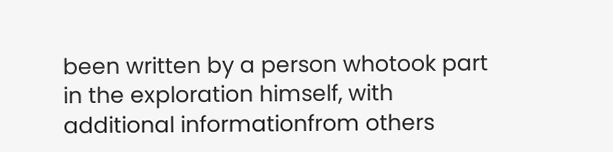been written by a person whotook part in the exploration himself, with additional informationfrom others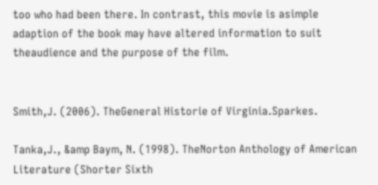too who had been there. In contrast, this movie is asimple adaption of the book may have altered information to suit theaudience and the purpose of the film.


Smith,J. (2006). TheGeneral Historie of Virginia.Sparkes.

Tanka,J., &amp Baym, N. (1998). TheNorton Anthology of American Literature (Shorter Sixth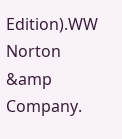Edition).WW Norton &amp Company.